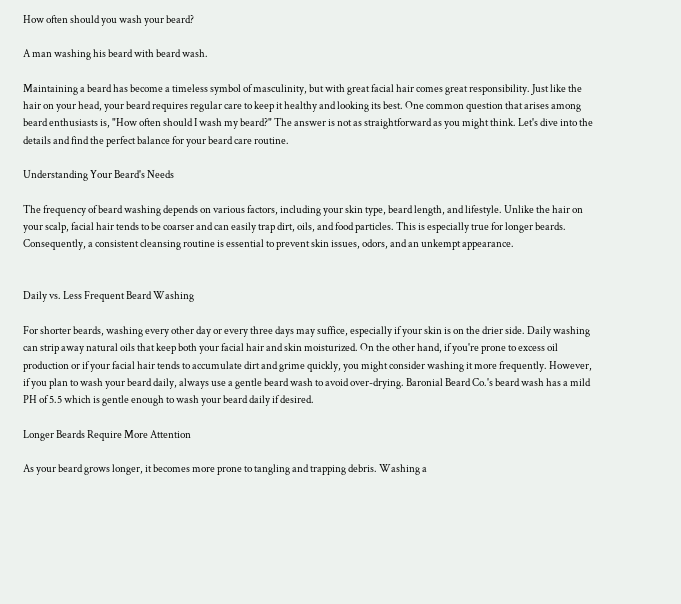How often should you wash your beard?

A man washing his beard with beard wash.

Maintaining a beard has become a timeless symbol of masculinity, but with great facial hair comes great responsibility. Just like the hair on your head, your beard requires regular care to keep it healthy and looking its best. One common question that arises among beard enthusiasts is, "How often should I wash my beard?" The answer is not as straightforward as you might think. Let's dive into the details and find the perfect balance for your beard care routine.

Understanding Your Beard's Needs

The frequency of beard washing depends on various factors, including your skin type, beard length, and lifestyle. Unlike the hair on your scalp, facial hair tends to be coarser and can easily trap dirt, oils, and food particles. This is especially true for longer beards. Consequently, a consistent cleansing routine is essential to prevent skin issues, odors, and an unkempt appearance.


Daily vs. Less Frequent Beard Washing

For shorter beards, washing every other day or every three days may suffice, especially if your skin is on the drier side. Daily washing can strip away natural oils that keep both your facial hair and skin moisturized. On the other hand, if you're prone to excess oil production or if your facial hair tends to accumulate dirt and grime quickly, you might consider washing it more frequently. However, if you plan to wash your beard daily, always use a gentle beard wash to avoid over-drying. Baronial Beard Co.'s beard wash has a mild PH of 5.5 which is gentle enough to wash your beard daily if desired.

Longer Beards Require More Attention

As your beard grows longer, it becomes more prone to tangling and trapping debris. Washing a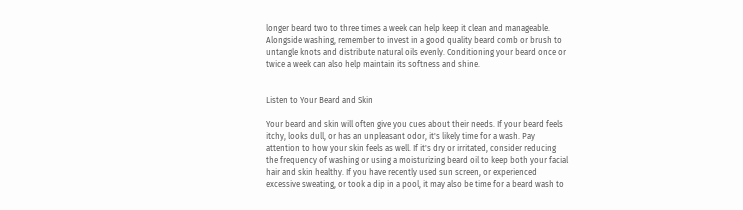longer beard two to three times a week can help keep it clean and manageable. Alongside washing, remember to invest in a good quality beard comb or brush to untangle knots and distribute natural oils evenly. Conditioning your beard once or twice a week can also help maintain its softness and shine.


Listen to Your Beard and Skin

Your beard and skin will often give you cues about their needs. If your beard feels itchy, looks dull, or has an unpleasant odor, it's likely time for a wash. Pay attention to how your skin feels as well. If it's dry or irritated, consider reducing the frequency of washing or using a moisturizing beard oil to keep both your facial hair and skin healthy. If you have recently used sun screen, or experienced excessive sweating, or took a dip in a pool, it may also be time for a beard wash to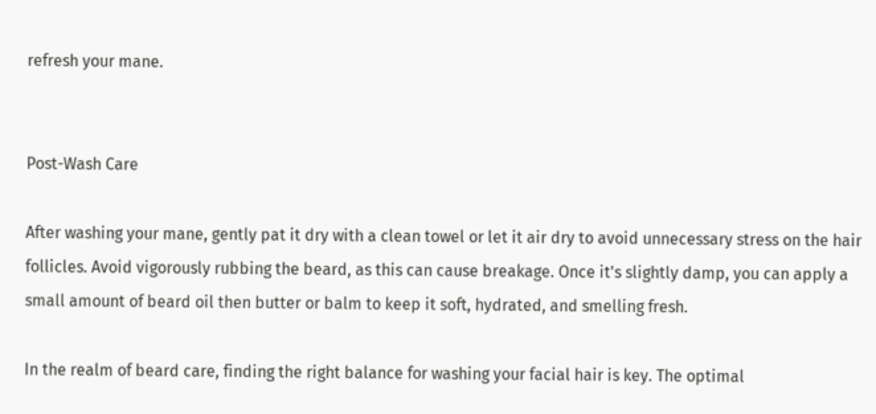refresh your mane.


Post-Wash Care

After washing your mane, gently pat it dry with a clean towel or let it air dry to avoid unnecessary stress on the hair follicles. Avoid vigorously rubbing the beard, as this can cause breakage. Once it's slightly damp, you can apply a small amount of beard oil then butter or balm to keep it soft, hydrated, and smelling fresh.

In the realm of beard care, finding the right balance for washing your facial hair is key. The optimal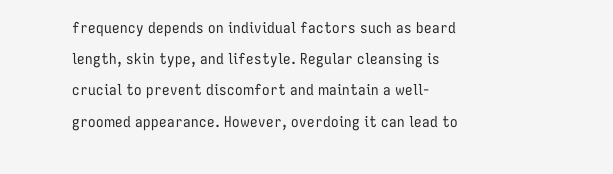frequency depends on individual factors such as beard length, skin type, and lifestyle. Regular cleansing is crucial to prevent discomfort and maintain a well-groomed appearance. However, overdoing it can lead to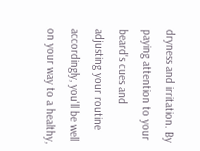dryness and irritation. By paying attention to your beard's cues and adjusting your routine accordingly, you'll be well on your way to a healthy,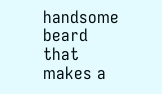handsome beard that makes a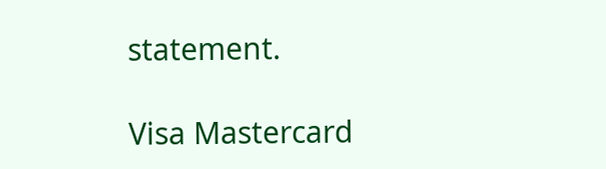statement.

Visa Mastercard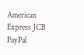American Express JCB PayPal